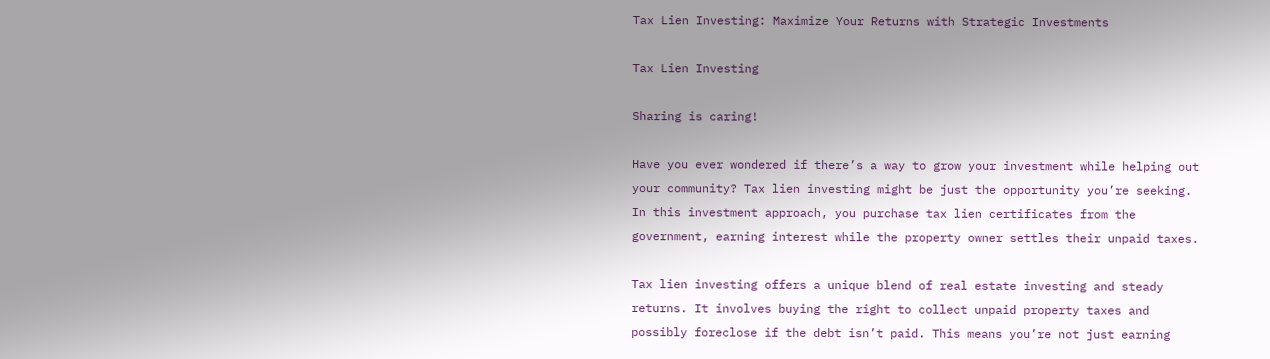Tax Lien Investing: Maximize Your Returns with Strategic Investments

Tax Lien Investing

Sharing is caring!

Have you ever wondered if there’s a way to grow your investment while helping out your community? Tax lien investing might be just the opportunity you’re seeking. In this investment approach, you purchase tax lien certificates from the government, earning interest while the property owner settles their unpaid taxes.

Tax lien investing offers a unique blend of real estate investing and steady returns. It involves buying the right to collect unpaid property taxes and possibly foreclose if the debt isn’t paid. This means you’re not just earning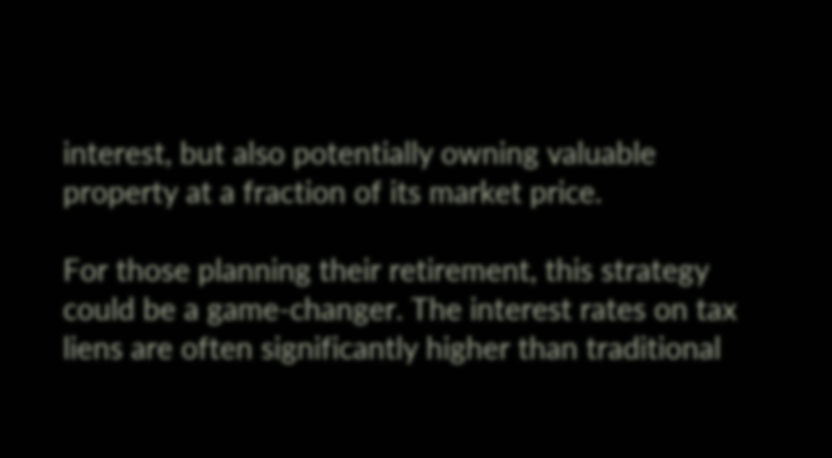interest, but also potentially owning valuable property at a fraction of its market price.

For those planning their retirement, this strategy could be a game-changer. The interest rates on tax liens are often significantly higher than traditional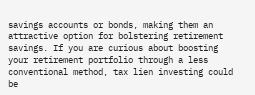savings accounts or bonds, making them an attractive option for bolstering retirement savings. If you are curious about boosting your retirement portfolio through a less conventional method, tax lien investing could be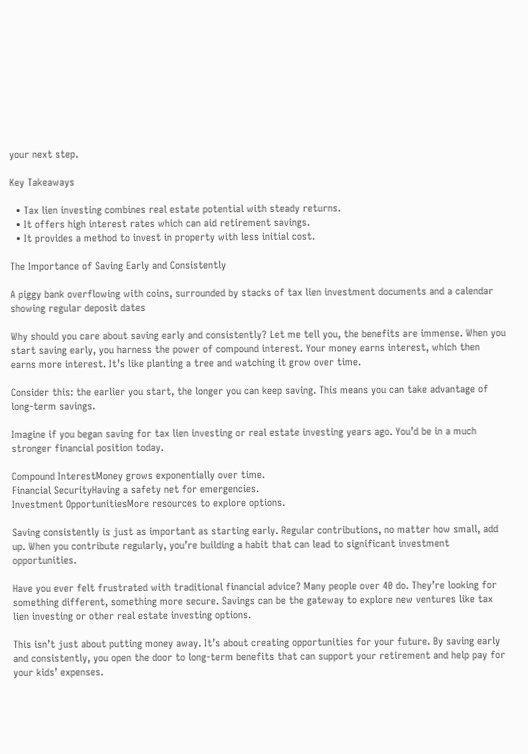your next step.

Key Takeaways

  • Tax lien investing combines real estate potential with steady returns.
  • It offers high interest rates which can aid retirement savings.
  • It provides a method to invest in property with less initial cost.

The Importance of Saving Early and Consistently

A piggy bank overflowing with coins, surrounded by stacks of tax lien investment documents and a calendar showing regular deposit dates

Why should you care about saving early and consistently? Let me tell you, the benefits are immense. When you start saving early, you harness the power of compound interest. Your money earns interest, which then earns more interest. It’s like planting a tree and watching it grow over time.

Consider this: the earlier you start, the longer you can keep saving. This means you can take advantage of long-term savings.

Imagine if you began saving for tax lien investing or real estate investing years ago. You’d be in a much stronger financial position today.

Compound InterestMoney grows exponentially over time.
Financial SecurityHaving a safety net for emergencies.
Investment OpportunitiesMore resources to explore options.

Saving consistently is just as important as starting early. Regular contributions, no matter how small, add up. When you contribute regularly, you’re building a habit that can lead to significant investment opportunities.

Have you ever felt frustrated with traditional financial advice? Many people over 40 do. They’re looking for something different, something more secure. Savings can be the gateway to explore new ventures like tax lien investing or other real estate investing options.

This isn’t just about putting money away. It’s about creating opportunities for your future. By saving early and consistently, you open the door to long-term benefits that can support your retirement and help pay for your kids’ expenses.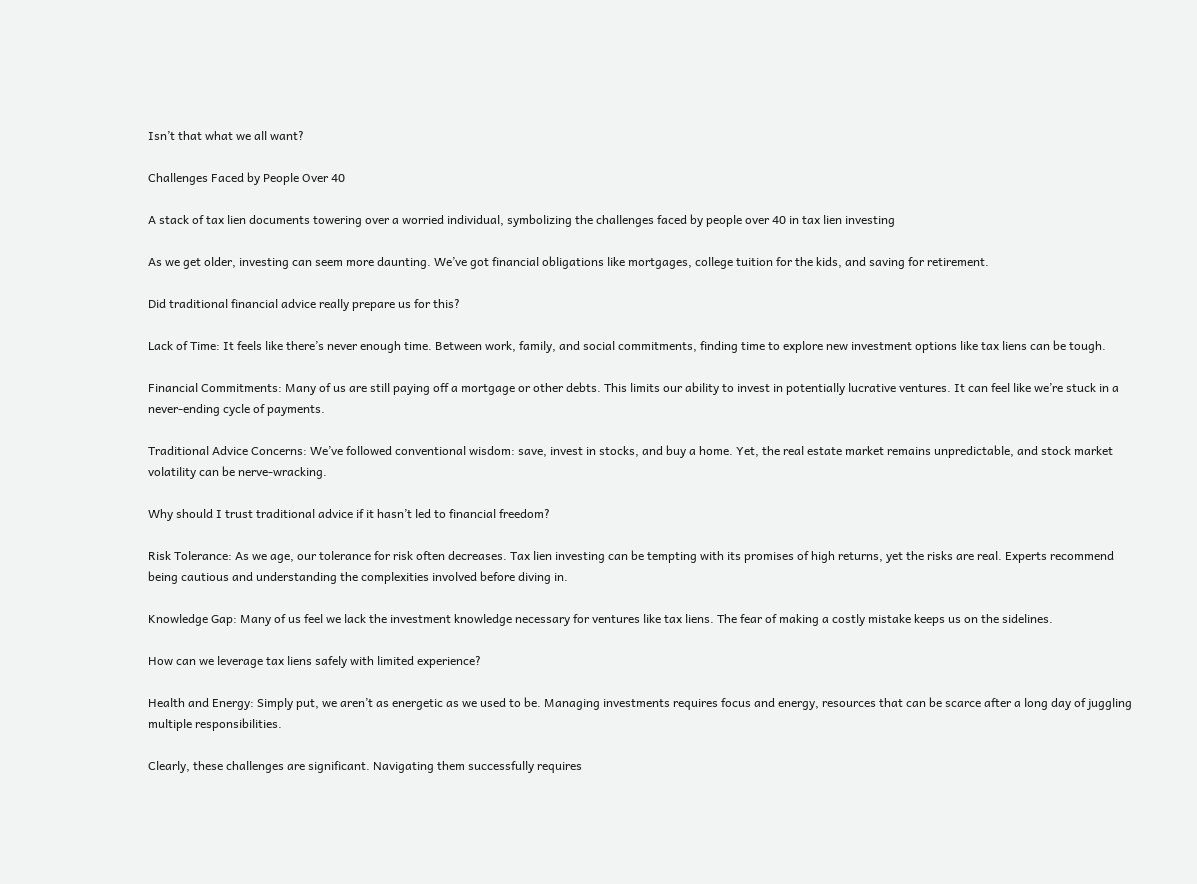Isn’t that what we all want?

Challenges Faced by People Over 40

A stack of tax lien documents towering over a worried individual, symbolizing the challenges faced by people over 40 in tax lien investing

As we get older, investing can seem more daunting. We’ve got financial obligations like mortgages, college tuition for the kids, and saving for retirement.

Did traditional financial advice really prepare us for this?

Lack of Time: It feels like there’s never enough time. Between work, family, and social commitments, finding time to explore new investment options like tax liens can be tough.

Financial Commitments: Many of us are still paying off a mortgage or other debts. This limits our ability to invest in potentially lucrative ventures. It can feel like we’re stuck in a never-ending cycle of payments.

Traditional Advice Concerns: We’ve followed conventional wisdom: save, invest in stocks, and buy a home. Yet, the real estate market remains unpredictable, and stock market volatility can be nerve-wracking.

Why should I trust traditional advice if it hasn’t led to financial freedom?

Risk Tolerance: As we age, our tolerance for risk often decreases. Tax lien investing can be tempting with its promises of high returns, yet the risks are real. Experts recommend being cautious and understanding the complexities involved before diving in.

Knowledge Gap: Many of us feel we lack the investment knowledge necessary for ventures like tax liens. The fear of making a costly mistake keeps us on the sidelines.

How can we leverage tax liens safely with limited experience?

Health and Energy: Simply put, we aren’t as energetic as we used to be. Managing investments requires focus and energy, resources that can be scarce after a long day of juggling multiple responsibilities.

Clearly, these challenges are significant. Navigating them successfully requires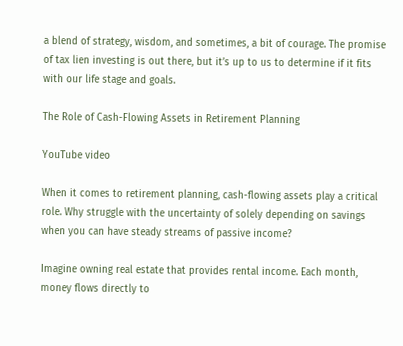a blend of strategy, wisdom, and sometimes, a bit of courage. The promise of tax lien investing is out there, but it’s up to us to determine if it fits with our life stage and goals.

The Role of Cash-Flowing Assets in Retirement Planning

YouTube video

When it comes to retirement planning, cash-flowing assets play a critical role. Why struggle with the uncertainty of solely depending on savings when you can have steady streams of passive income?

Imagine owning real estate that provides rental income. Each month, money flows directly to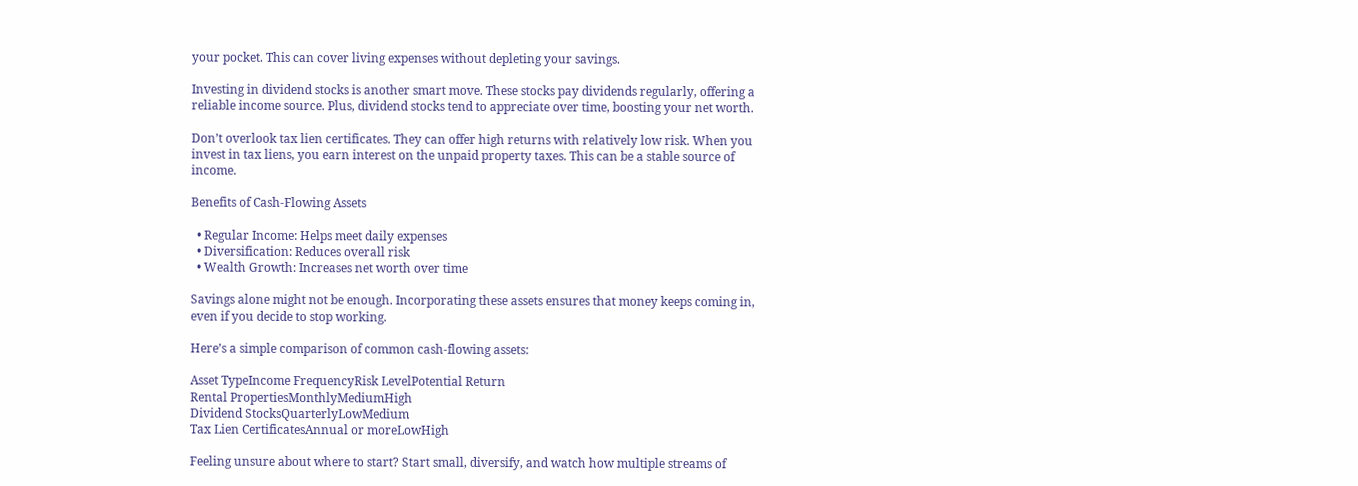your pocket. This can cover living expenses without depleting your savings.

Investing in dividend stocks is another smart move. These stocks pay dividends regularly, offering a reliable income source. Plus, dividend stocks tend to appreciate over time, boosting your net worth.

Don’t overlook tax lien certificates. They can offer high returns with relatively low risk. When you invest in tax liens, you earn interest on the unpaid property taxes. This can be a stable source of income.

Benefits of Cash-Flowing Assets

  • Regular Income: Helps meet daily expenses
  • Diversification: Reduces overall risk
  • Wealth Growth: Increases net worth over time

Savings alone might not be enough. Incorporating these assets ensures that money keeps coming in, even if you decide to stop working.

Here’s a simple comparison of common cash-flowing assets:

Asset TypeIncome FrequencyRisk LevelPotential Return
Rental PropertiesMonthlyMediumHigh
Dividend StocksQuarterlyLowMedium
Tax Lien CertificatesAnnual or moreLowHigh

Feeling unsure about where to start? Start small, diversify, and watch how multiple streams of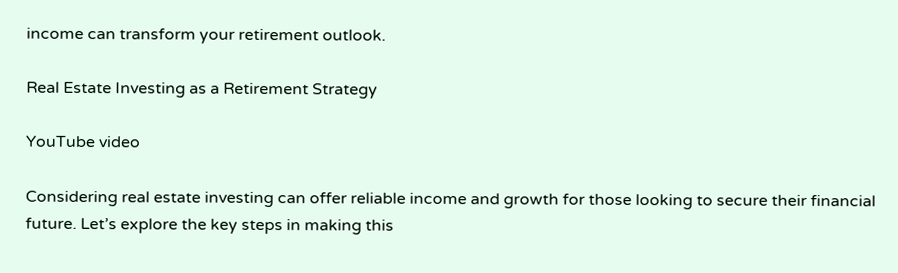income can transform your retirement outlook.

Real Estate Investing as a Retirement Strategy

YouTube video

Considering real estate investing can offer reliable income and growth for those looking to secure their financial future. Let’s explore the key steps in making this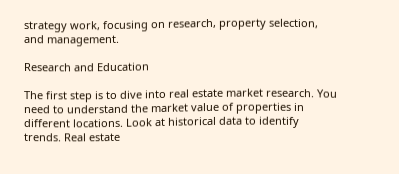strategy work, focusing on research, property selection, and management.

Research and Education

The first step is to dive into real estate market research. You need to understand the market value of properties in different locations. Look at historical data to identify trends. Real estate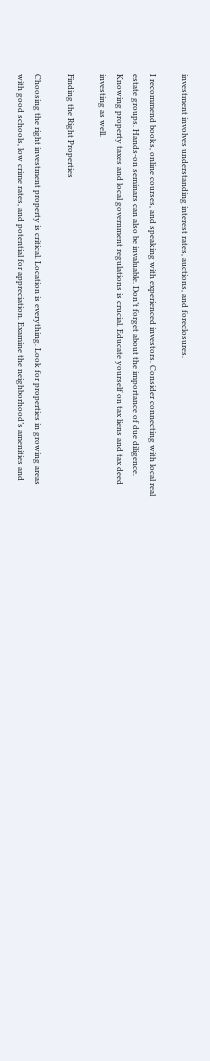investment involves understanding interest rates, auctions, and foreclosures.

I recommend books, online courses, and speaking with experienced investors. Consider connecting with local real estate groups. Hands-on seminars can also be invaluable. Don’t forget about the importance of due diligence. Knowing property taxes and local government regulations is crucial. Educate yourself on tax liens and tax deed investing as well.

Finding the Right Properties

Choosing the right investment property is critical. Location is everything. Look for properties in growing areas with good schools, low crime rates, and potential for appreciation. Examine the neighborhood’s amenities and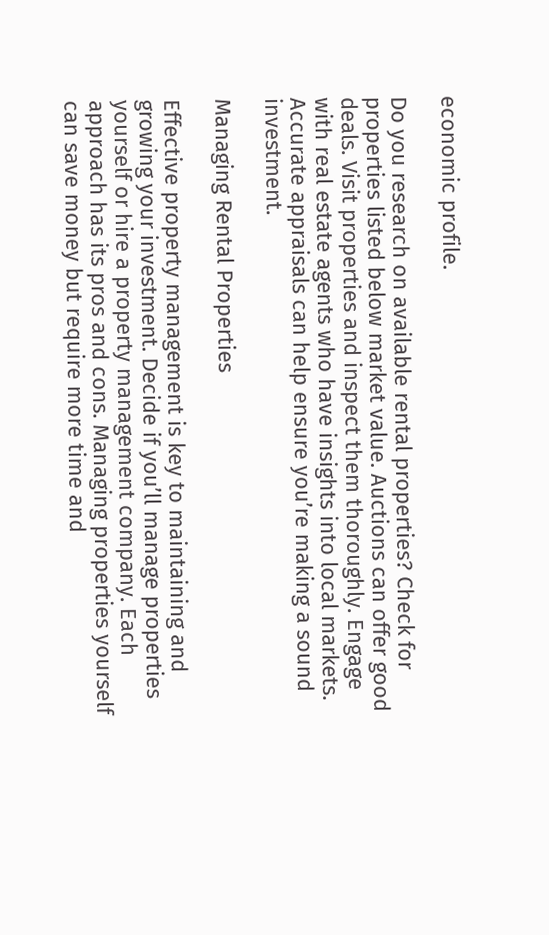economic profile.

Do you research on available rental properties? Check for properties listed below market value. Auctions can offer good deals. Visit properties and inspect them thoroughly. Engage with real estate agents who have insights into local markets. Accurate appraisals can help ensure you’re making a sound investment.

Managing Rental Properties

Effective property management is key to maintaining and growing your investment. Decide if you’ll manage properties yourself or hire a property management company. Each approach has its pros and cons. Managing properties yourself can save money but require more time and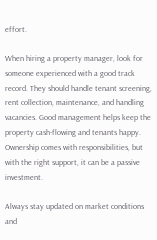effort.

When hiring a property manager, look for someone experienced with a good track record. They should handle tenant screening, rent collection, maintenance, and handling vacancies. Good management helps keep the property cash-flowing and tenants happy. Ownership comes with responsibilities, but with the right support, it can be a passive investment.

Always stay updated on market conditions and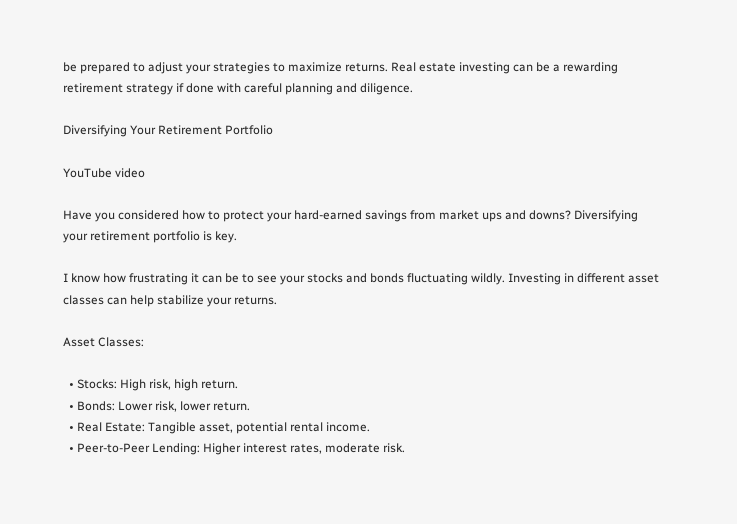be prepared to adjust your strategies to maximize returns. Real estate investing can be a rewarding retirement strategy if done with careful planning and diligence.

Diversifying Your Retirement Portfolio

YouTube video

Have you considered how to protect your hard-earned savings from market ups and downs? Diversifying your retirement portfolio is key.

I know how frustrating it can be to see your stocks and bonds fluctuating wildly. Investing in different asset classes can help stabilize your returns.

Asset Classes:

  • Stocks: High risk, high return.
  • Bonds: Lower risk, lower return.
  • Real Estate: Tangible asset, potential rental income.
  • Peer-to-Peer Lending: Higher interest rates, moderate risk.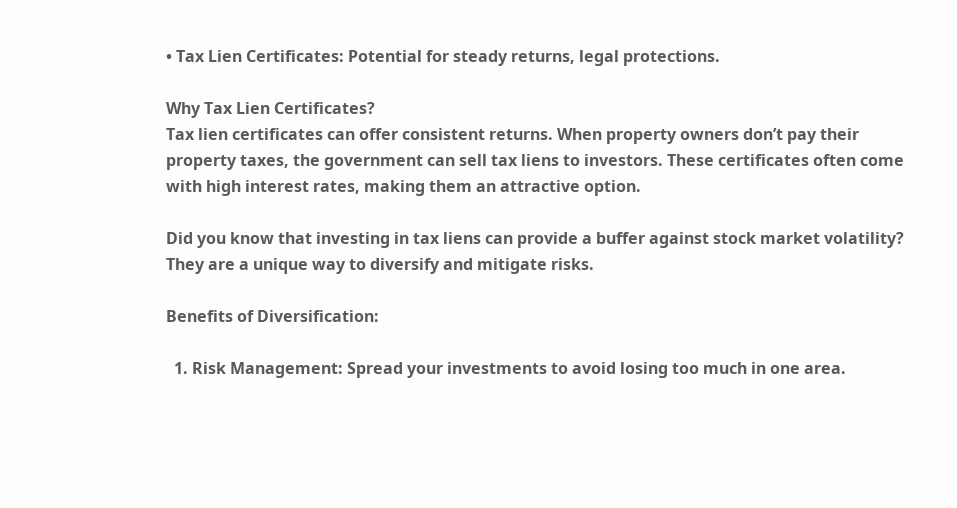• Tax Lien Certificates: Potential for steady returns, legal protections.

Why Tax Lien Certificates?
Tax lien certificates can offer consistent returns. When property owners don’t pay their property taxes, the government can sell tax liens to investors. These certificates often come with high interest rates, making them an attractive option.

Did you know that investing in tax liens can provide a buffer against stock market volatility? They are a unique way to diversify and mitigate risks.

Benefits of Diversification:

  1. Risk Management: Spread your investments to avoid losing too much in one area.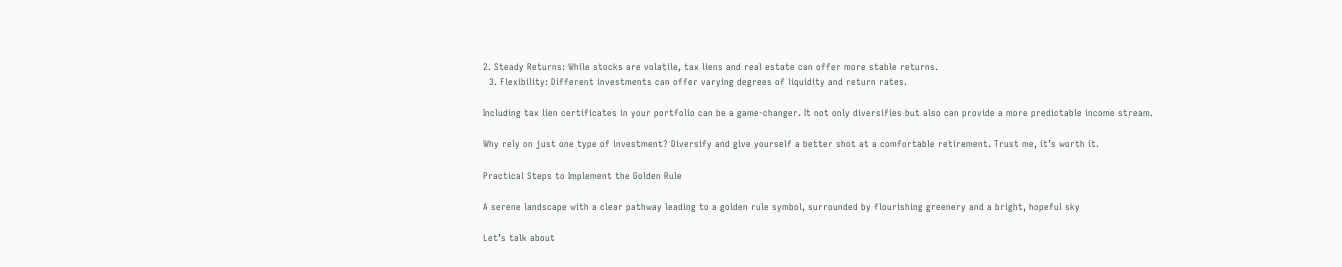2. Steady Returns: While stocks are volatile, tax liens and real estate can offer more stable returns.
  3. Flexibility: Different investments can offer varying degrees of liquidity and return rates.

Including tax lien certificates in your portfolio can be a game-changer. It not only diversifies but also can provide a more predictable income stream.

Why rely on just one type of investment? Diversify and give yourself a better shot at a comfortable retirement. Trust me, it’s worth it.

Practical Steps to Implement the Golden Rule

A serene landscape with a clear pathway leading to a golden rule symbol, surrounded by flourishing greenery and a bright, hopeful sky

Let’s talk about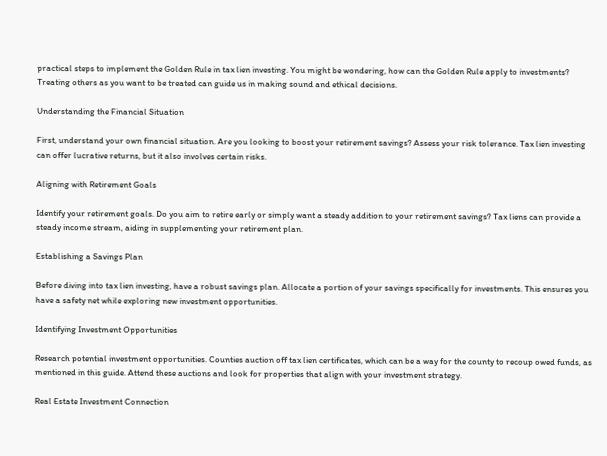practical steps to implement the Golden Rule in tax lien investing. You might be wondering, how can the Golden Rule apply to investments? Treating others as you want to be treated can guide us in making sound and ethical decisions.

Understanding the Financial Situation

First, understand your own financial situation. Are you looking to boost your retirement savings? Assess your risk tolerance. Tax lien investing can offer lucrative returns, but it also involves certain risks.

Aligning with Retirement Goals

Identify your retirement goals. Do you aim to retire early or simply want a steady addition to your retirement savings? Tax liens can provide a steady income stream, aiding in supplementing your retirement plan.

Establishing a Savings Plan

Before diving into tax lien investing, have a robust savings plan. Allocate a portion of your savings specifically for investments. This ensures you have a safety net while exploring new investment opportunities.

Identifying Investment Opportunities

Research potential investment opportunities. Counties auction off tax lien certificates, which can be a way for the county to recoup owed funds, as mentioned in this guide. Attend these auctions and look for properties that align with your investment strategy.

Real Estate Investment Connection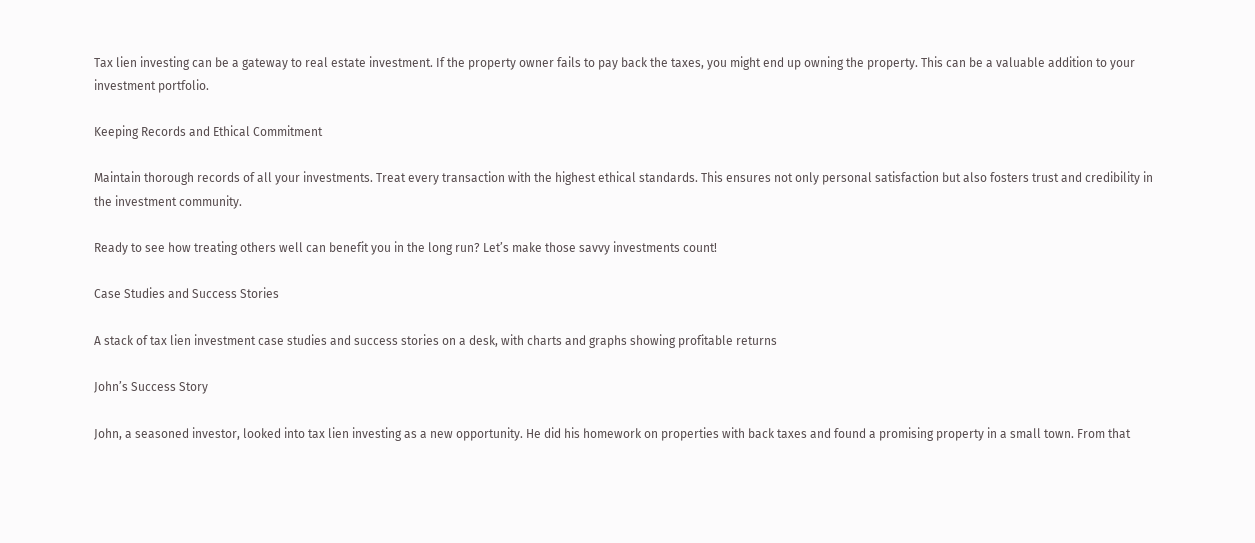Tax lien investing can be a gateway to real estate investment. If the property owner fails to pay back the taxes, you might end up owning the property. This can be a valuable addition to your investment portfolio.

Keeping Records and Ethical Commitment

Maintain thorough records of all your investments. Treat every transaction with the highest ethical standards. This ensures not only personal satisfaction but also fosters trust and credibility in the investment community.

Ready to see how treating others well can benefit you in the long run? Let’s make those savvy investments count!

Case Studies and Success Stories

A stack of tax lien investment case studies and success stories on a desk, with charts and graphs showing profitable returns

John’s Success Story

John, a seasoned investor, looked into tax lien investing as a new opportunity. He did his homework on properties with back taxes and found a promising property in a small town. From that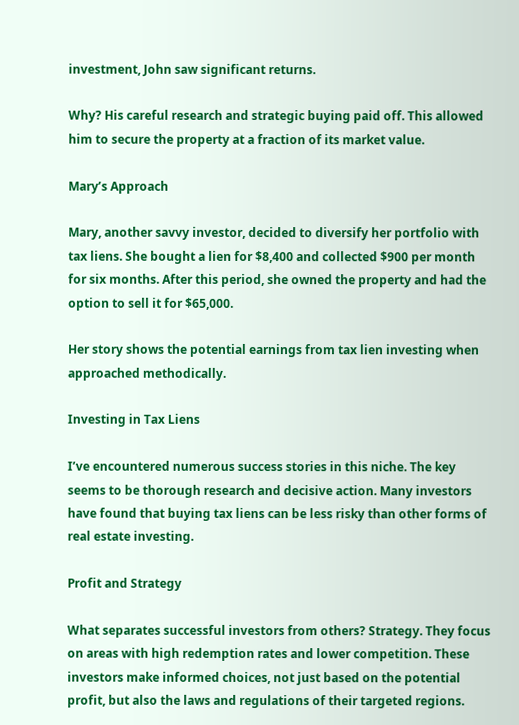investment, John saw significant returns.

Why? His careful research and strategic buying paid off. This allowed him to secure the property at a fraction of its market value.

Mary’s Approach

Mary, another savvy investor, decided to diversify her portfolio with tax liens. She bought a lien for $8,400 and collected $900 per month for six months. After this period, she owned the property and had the option to sell it for $65,000.

Her story shows the potential earnings from tax lien investing when approached methodically.

Investing in Tax Liens

I’ve encountered numerous success stories in this niche. The key seems to be thorough research and decisive action. Many investors have found that buying tax liens can be less risky than other forms of real estate investing.

Profit and Strategy

What separates successful investors from others? Strategy. They focus on areas with high redemption rates and lower competition. These investors make informed choices, not just based on the potential profit, but also the laws and regulations of their targeted regions.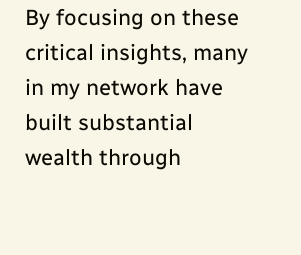By focusing on these critical insights, many in my network have built substantial wealth through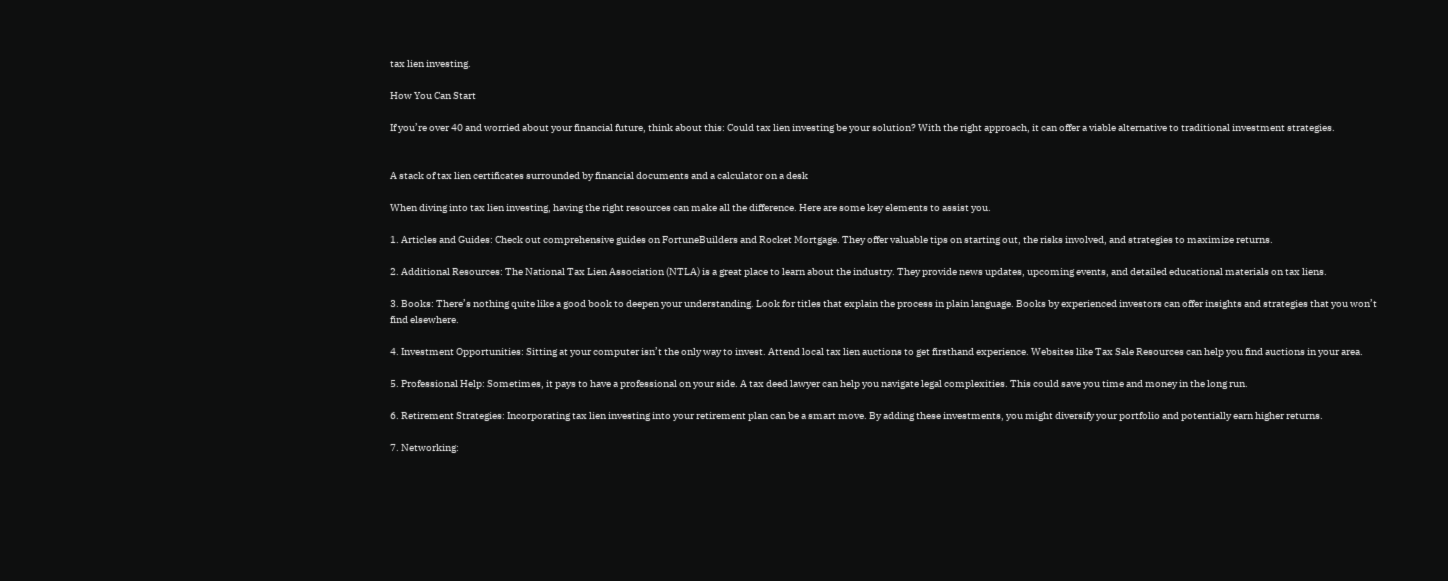tax lien investing.

How You Can Start

If you’re over 40 and worried about your financial future, think about this: Could tax lien investing be your solution? With the right approach, it can offer a viable alternative to traditional investment strategies.


A stack of tax lien certificates surrounded by financial documents and a calculator on a desk

When diving into tax lien investing, having the right resources can make all the difference. Here are some key elements to assist you.

1. Articles and Guides: Check out comprehensive guides on FortuneBuilders and Rocket Mortgage. They offer valuable tips on starting out, the risks involved, and strategies to maximize returns.

2. Additional Resources: The National Tax Lien Association (NTLA) is a great place to learn about the industry. They provide news updates, upcoming events, and detailed educational materials on tax liens.

3. Books: There’s nothing quite like a good book to deepen your understanding. Look for titles that explain the process in plain language. Books by experienced investors can offer insights and strategies that you won’t find elsewhere.

4. Investment Opportunities: Sitting at your computer isn’t the only way to invest. Attend local tax lien auctions to get firsthand experience. Websites like Tax Sale Resources can help you find auctions in your area.

5. Professional Help: Sometimes, it pays to have a professional on your side. A tax deed lawyer can help you navigate legal complexities. This could save you time and money in the long run.

6. Retirement Strategies: Incorporating tax lien investing into your retirement plan can be a smart move. By adding these investments, you might diversify your portfolio and potentially earn higher returns.

7. Networking: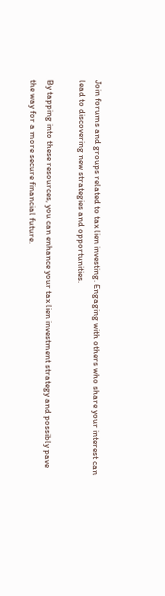Join forums and groups related to tax lien investing. Engaging with others who share your interest can lead to discovering new strategies and opportunities.

By tapping into these resources, you can enhance your tax lien investment strategy and possibly pave the way for a more secure financial future.